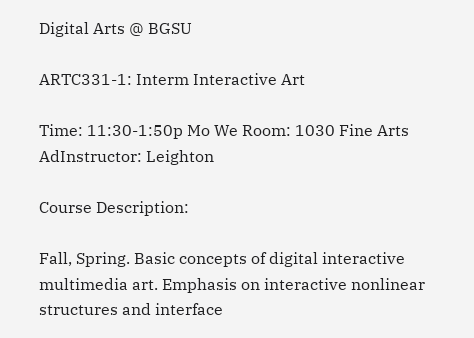Digital Arts @ BGSU

ARTC331-1: Interm Interactive Art

Time: 11:30-1:50p Mo We Room: 1030 Fine Arts AdInstructor: Leighton

Course Description:

Fall, Spring. Basic concepts of digital interactive multimedia art. Emphasis on interactive nonlinear structures and interface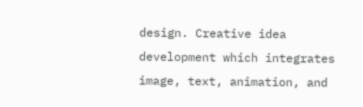design. Creative idea development which integrates image, text, animation, and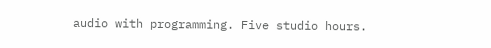audio with programming. Five studio hours.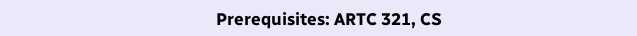Prerequisites: ARTC 321, CS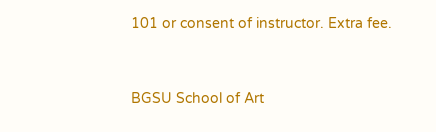101 or consent of instructor. Extra fee.


BGSU School of Art